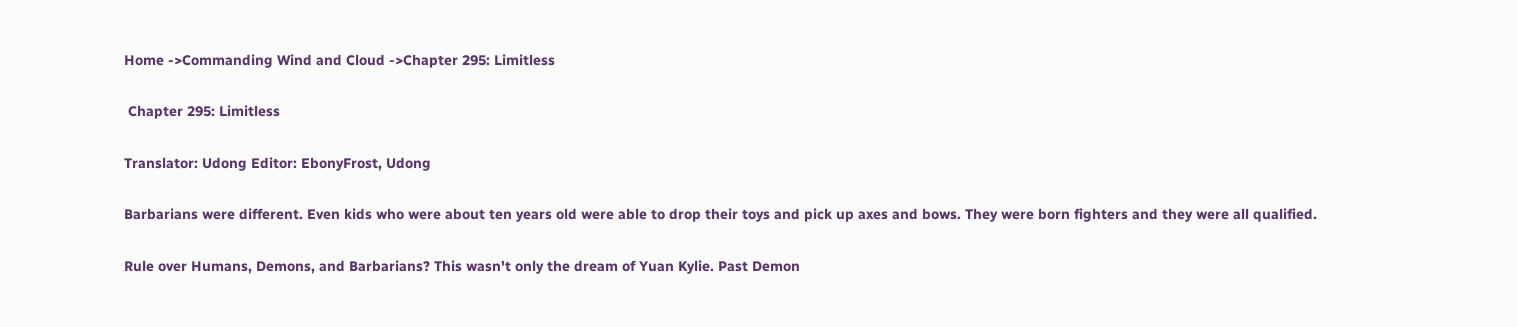Home ->Commanding Wind and Cloud ->Chapter 295: Limitless

 Chapter 295: Limitless

Translator: Udong Editor: EbonyFrost, Udong

Barbarians were different. Even kids who were about ten years old were able to drop their toys and pick up axes and bows. They were born fighters and they were all qualified.

Rule over Humans, Demons, and Barbarians? This wasn't only the dream of Yuan Kylie. Past Demon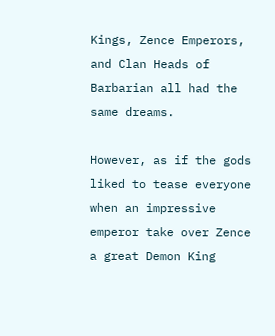Kings, Zence Emperors, and Clan Heads of Barbarian all had the same dreams.

However, as if the gods liked to tease everyone when an impressive emperor take over Zence a great Demon King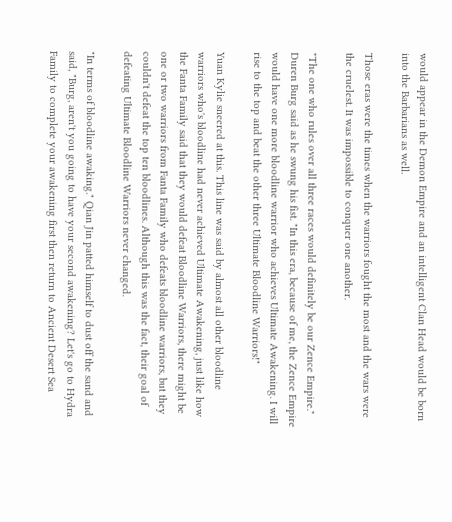would appear in the Demon Empire and an intelligent Clan Head would be born into the Barbarians as well.

Those eras were the times when the warriors fought the most and the wars were the cruelest. It was impossible to conquer one another.

"The one who rules over all three races would definitely be our Zence Empire." Duren Burg said as he swung his fist. "In this era, because of me, the Zence Empire would have one more bloodline warrior who achieves Ultimate Awakening. I will rise to the top and beat the other three Ultimate Bloodline Warriors!"

Yuan Kylie sneered at this. This line was said by almost all other bloodline warriors who's bloodline had never achieved Ultimate Awakening, just like how the Fanta Family said that they would defeat Bloodline Warriors, there might be one or two warriors from Fanta Family who defeats bloodline warriors, but they couldn't defeat the top ten bloodlines. Although this was the fact, their goal of defeating Ultimate Bloodline Warriors never changed.

"In terms of bloodline awaking." Qian Jin patted himself to dust off the sand and said, "Burg, aren't you going to have your second awakening? Let's go to Hydra Family to complete your awakening first then return to Ancient Desert Sea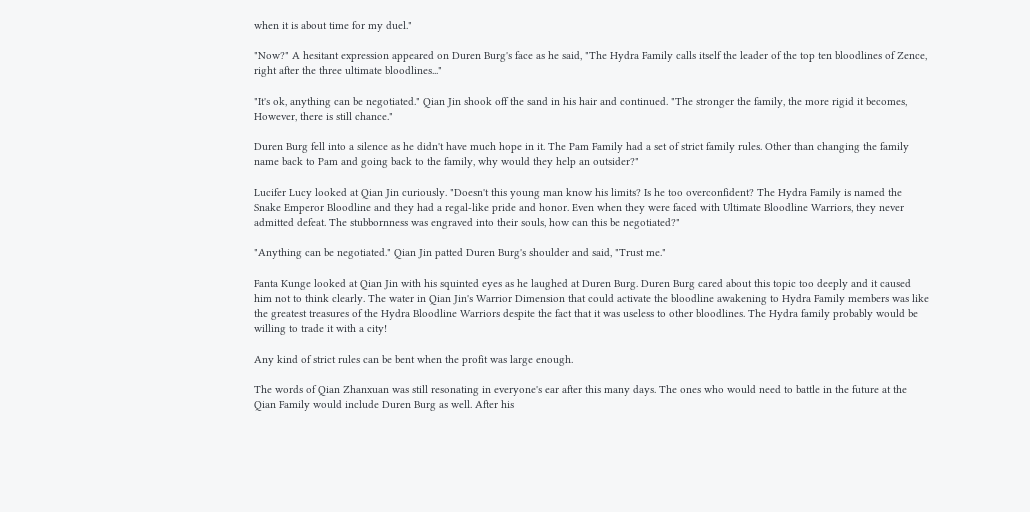when it is about time for my duel."

"Now?" A hesitant expression appeared on Duren Burg's face as he said, "The Hydra Family calls itself the leader of the top ten bloodlines of Zence, right after the three ultimate bloodlines..."

"It's ok, anything can be negotiated." Qian Jin shook off the sand in his hair and continued. "The stronger the family, the more rigid it becomes, However, there is still chance."

Duren Burg fell into a silence as he didn't have much hope in it. The Pam Family had a set of strict family rules. Other than changing the family name back to Pam and going back to the family, why would they help an outsider?"

Lucifer Lucy looked at Qian Jin curiously. "Doesn't this young man know his limits? Is he too overconfident? The Hydra Family is named the Snake Emperor Bloodline and they had a regal-like pride and honor. Even when they were faced with Ultimate Bloodline Warriors, they never admitted defeat. The stubbornness was engraved into their souls, how can this be negotiated?"

"Anything can be negotiated." Qian Jin patted Duren Burg's shoulder and said, "Trust me."

Fanta Kunge looked at Qian Jin with his squinted eyes as he laughed at Duren Burg. Duren Burg cared about this topic too deeply and it caused him not to think clearly. The water in Qian Jin's Warrior Dimension that could activate the bloodline awakening to Hydra Family members was like the greatest treasures of the Hydra Bloodline Warriors despite the fact that it was useless to other bloodlines. The Hydra family probably would be willing to trade it with a city!

Any kind of strict rules can be bent when the profit was large enough.

The words of Qian Zhanxuan was still resonating in everyone's ear after this many days. The ones who would need to battle in the future at the Qian Family would include Duren Burg as well. After his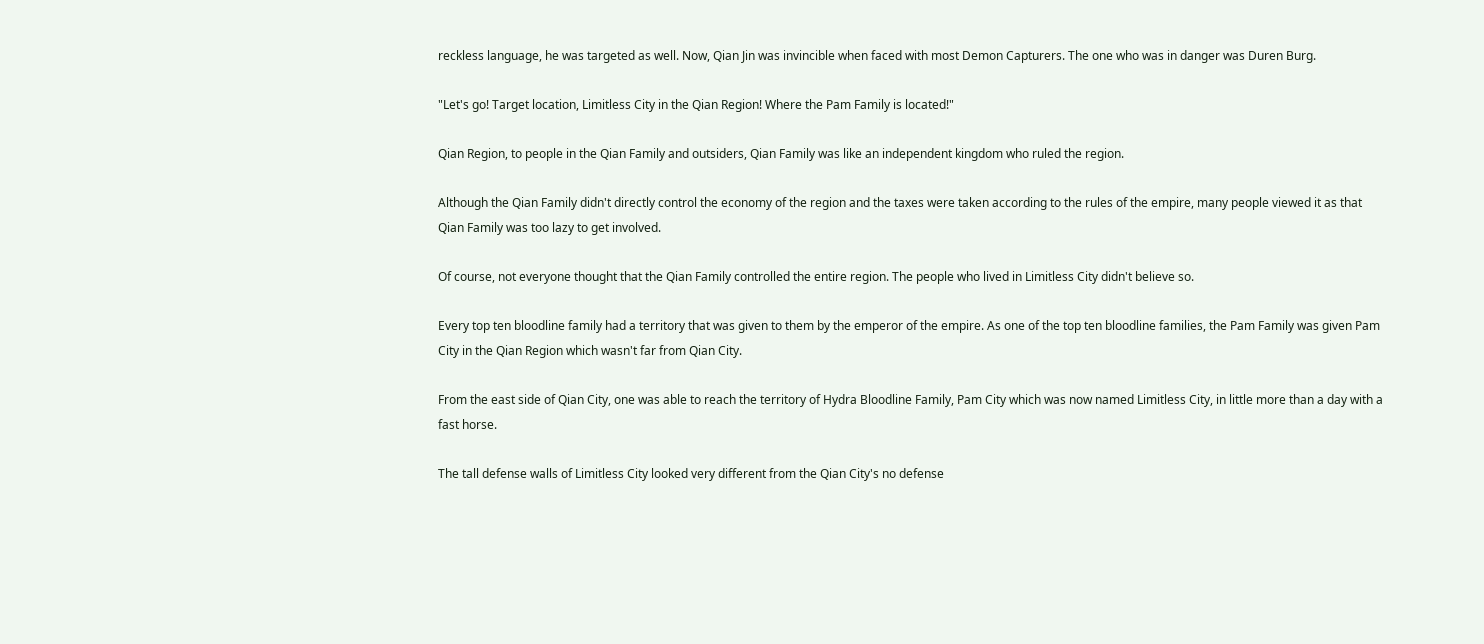reckless language, he was targeted as well. Now, Qian Jin was invincible when faced with most Demon Capturers. The one who was in danger was Duren Burg.

"Let's go! Target location, Limitless City in the Qian Region! Where the Pam Family is located!"

Qian Region, to people in the Qian Family and outsiders, Qian Family was like an independent kingdom who ruled the region.

Although the Qian Family didn't directly control the economy of the region and the taxes were taken according to the rules of the empire, many people viewed it as that Qian Family was too lazy to get involved.

Of course, not everyone thought that the Qian Family controlled the entire region. The people who lived in Limitless City didn't believe so.

Every top ten bloodline family had a territory that was given to them by the emperor of the empire. As one of the top ten bloodline families, the Pam Family was given Pam City in the Qian Region which wasn't far from Qian City.

From the east side of Qian City, one was able to reach the territory of Hydra Bloodline Family, Pam City which was now named Limitless City, in little more than a day with a fast horse.

The tall defense walls of Limitless City looked very different from the Qian City's no defense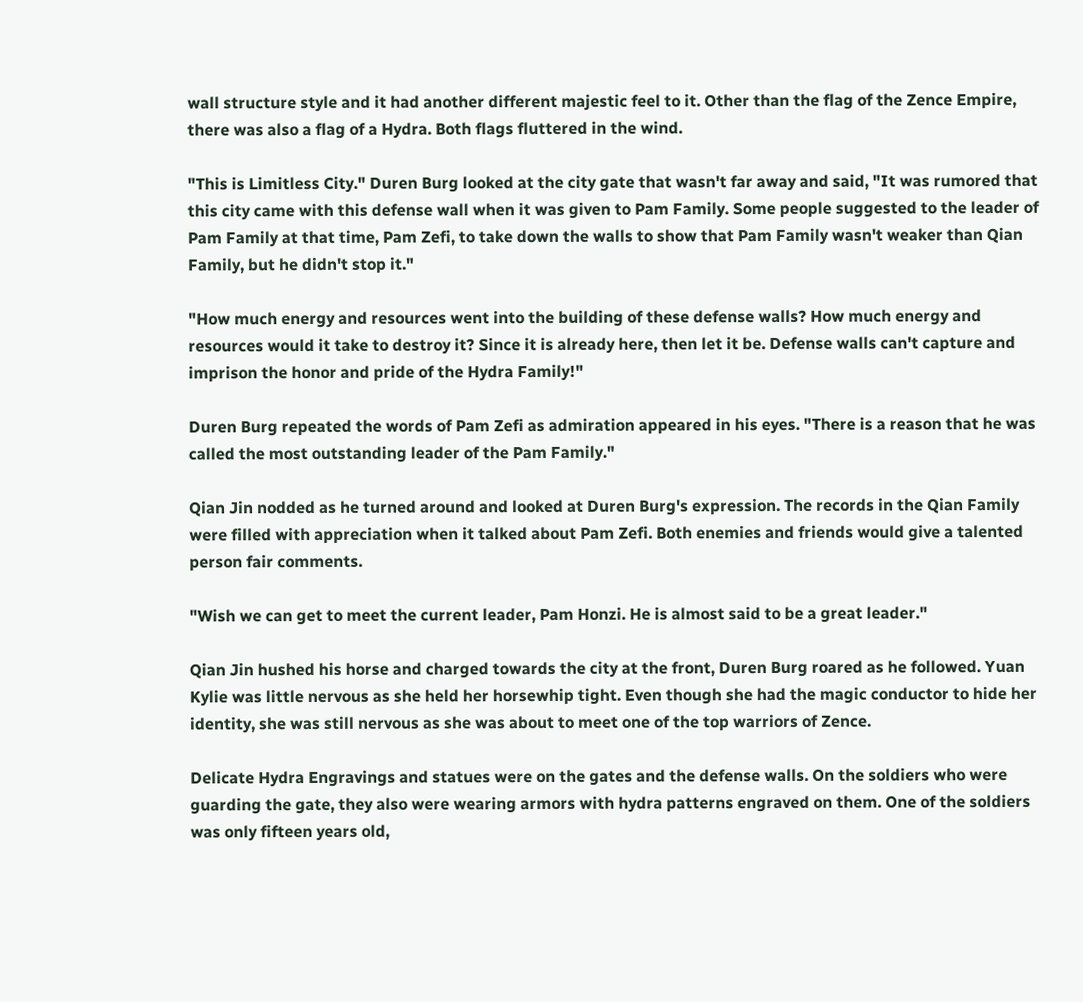wall structure style and it had another different majestic feel to it. Other than the flag of the Zence Empire, there was also a flag of a Hydra. Both flags fluttered in the wind.

"This is Limitless City." Duren Burg looked at the city gate that wasn't far away and said, "It was rumored that this city came with this defense wall when it was given to Pam Family. Some people suggested to the leader of Pam Family at that time, Pam Zefi, to take down the walls to show that Pam Family wasn't weaker than Qian Family, but he didn't stop it."

"How much energy and resources went into the building of these defense walls? How much energy and resources would it take to destroy it? Since it is already here, then let it be. Defense walls can't capture and imprison the honor and pride of the Hydra Family!"

Duren Burg repeated the words of Pam Zefi as admiration appeared in his eyes. "There is a reason that he was called the most outstanding leader of the Pam Family."

Qian Jin nodded as he turned around and looked at Duren Burg's expression. The records in the Qian Family were filled with appreciation when it talked about Pam Zefi. Both enemies and friends would give a talented person fair comments.

"Wish we can get to meet the current leader, Pam Honzi. He is almost said to be a great leader."

Qian Jin hushed his horse and charged towards the city at the front, Duren Burg roared as he followed. Yuan Kylie was little nervous as she held her horsewhip tight. Even though she had the magic conductor to hide her identity, she was still nervous as she was about to meet one of the top warriors of Zence.

Delicate Hydra Engravings and statues were on the gates and the defense walls. On the soldiers who were guarding the gate, they also were wearing armors with hydra patterns engraved on them. One of the soldiers was only fifteen years old,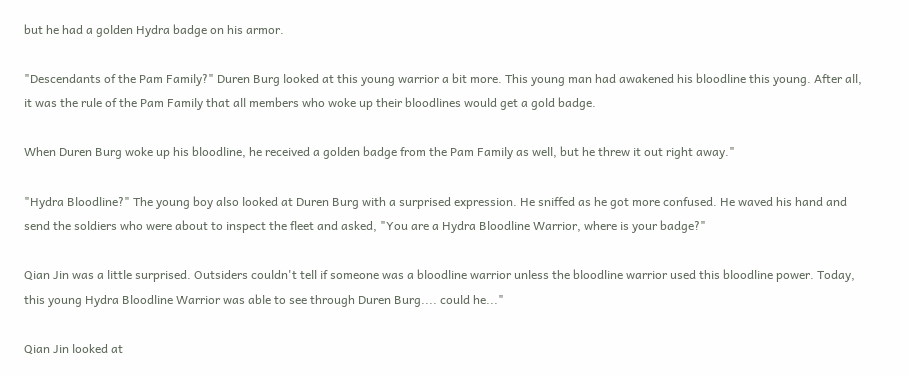but he had a golden Hydra badge on his armor.

"Descendants of the Pam Family?" Duren Burg looked at this young warrior a bit more. This young man had awakened his bloodline this young. After all, it was the rule of the Pam Family that all members who woke up their bloodlines would get a gold badge.

When Duren Burg woke up his bloodline, he received a golden badge from the Pam Family as well, but he threw it out right away."

"Hydra Bloodline?" The young boy also looked at Duren Burg with a surprised expression. He sniffed as he got more confused. He waved his hand and send the soldiers who were about to inspect the fleet and asked, "You are a Hydra Bloodline Warrior, where is your badge?"

Qian Jin was a little surprised. Outsiders couldn't tell if someone was a bloodline warrior unless the bloodline warrior used this bloodline power. Today, this young Hydra Bloodline Warrior was able to see through Duren Burg.... could he..."

Qian Jin looked at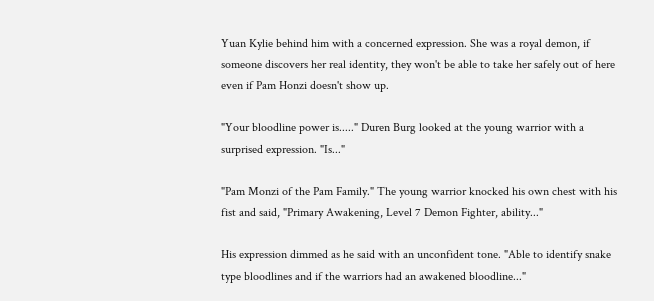Yuan Kylie behind him with a concerned expression. She was a royal demon, if someone discovers her real identity, they won't be able to take her safely out of here even if Pam Honzi doesn't show up.

"Your bloodline power is....." Duren Burg looked at the young warrior with a surprised expression. "Is..."

"Pam Monzi of the Pam Family." The young warrior knocked his own chest with his fist and said, "Primary Awakening, Level 7 Demon Fighter, ability..."

His expression dimmed as he said with an unconfident tone. "Able to identify snake type bloodlines and if the warriors had an awakened bloodline..."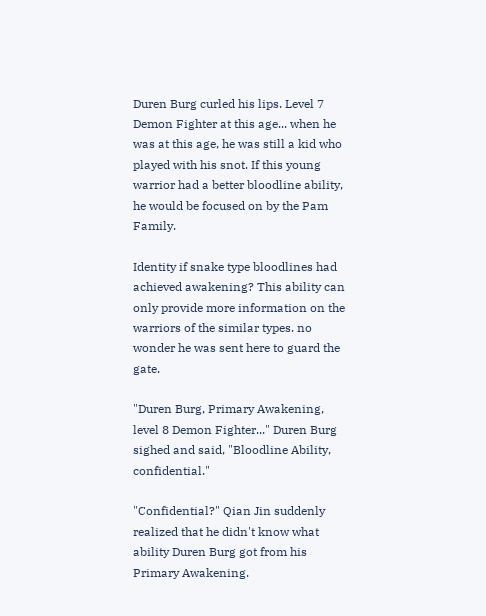Duren Burg curled his lips. Level 7 Demon Fighter at this age... when he was at this age, he was still a kid who played with his snot. If this young warrior had a better bloodline ability, he would be focused on by the Pam Family.

Identity if snake type bloodlines had achieved awakening? This ability can only provide more information on the warriors of the similar types. no wonder he was sent here to guard the gate.

"Duren Burg, Primary Awakening, level 8 Demon Fighter..." Duren Burg sighed and said, "Bloodline Ability, confidential."

"Confidential?" Qian Jin suddenly realized that he didn't know what ability Duren Burg got from his Primary Awakening.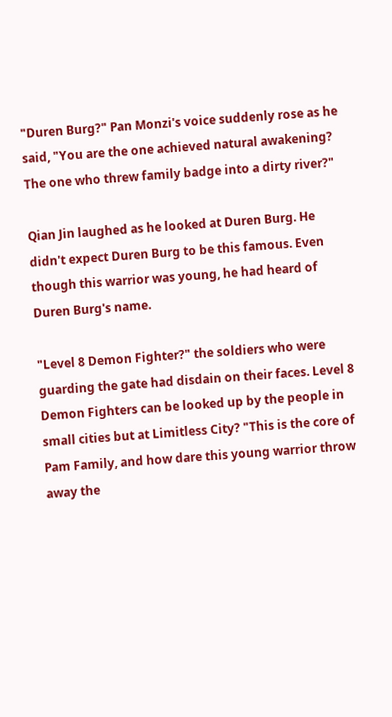"Duren Burg?" Pan Monzi's voice suddenly rose as he said, "You are the one achieved natural awakening? The one who threw family badge into a dirty river?"

Qian Jin laughed as he looked at Duren Burg. He didn't expect Duren Burg to be this famous. Even though this warrior was young, he had heard of Duren Burg's name.

"Level 8 Demon Fighter?" the soldiers who were guarding the gate had disdain on their faces. Level 8 Demon Fighters can be looked up by the people in small cities but at Limitless City? "This is the core of Pam Family, and how dare this young warrior throw away the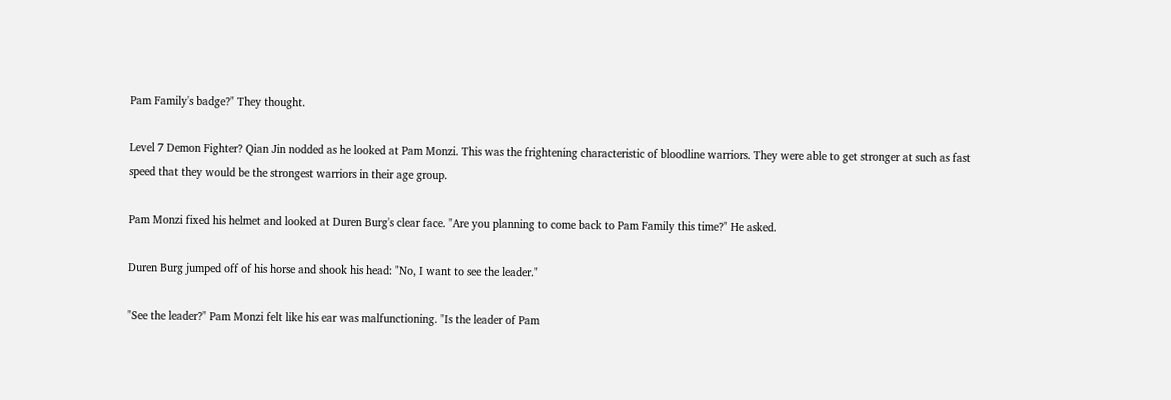Pam Family's badge?" They thought.

Level 7 Demon Fighter? Qian Jin nodded as he looked at Pam Monzi. This was the frightening characteristic of bloodline warriors. They were able to get stronger at such as fast speed that they would be the strongest warriors in their age group.

Pam Monzi fixed his helmet and looked at Duren Burg's clear face. "Are you planning to come back to Pam Family this time?" He asked.

Duren Burg jumped off of his horse and shook his head: "No, I want to see the leader."

"See the leader?" Pam Monzi felt like his ear was malfunctioning. "Is the leader of Pam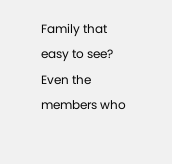Family that easy to see? Even the members who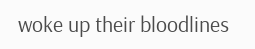woke up their bloodlines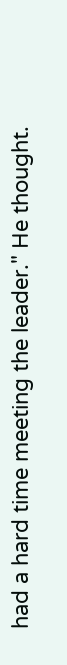had a hard time meeting the leader." He thought.